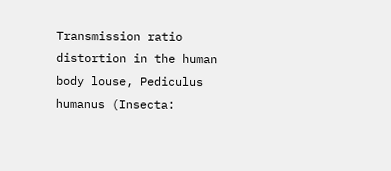Transmission ratio distortion in the human body louse, Pediculus humanus (Insecta: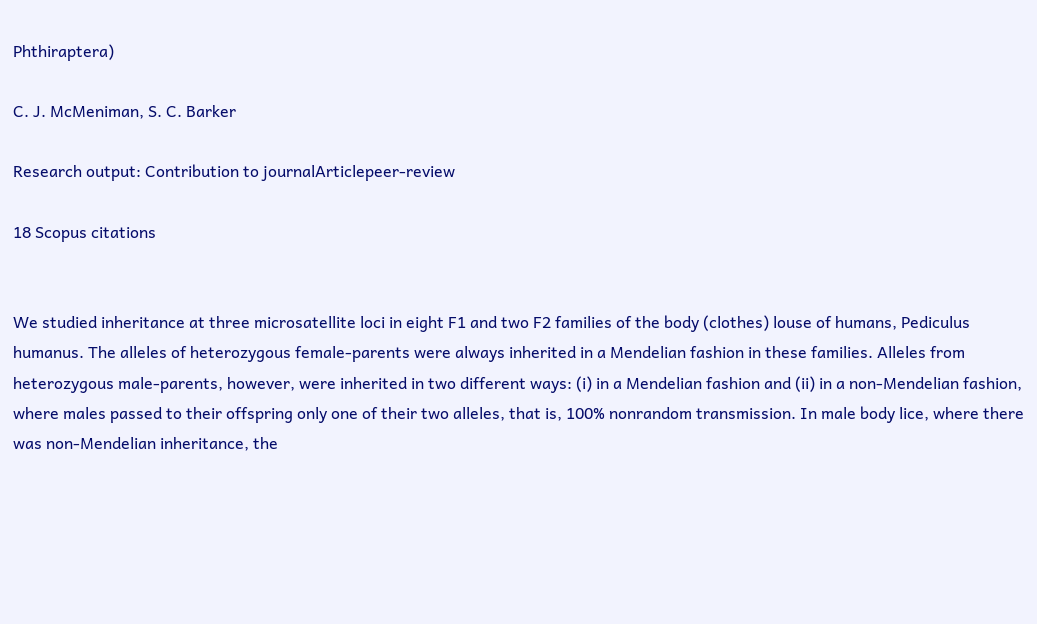Phthiraptera)

C. J. McMeniman, S. C. Barker

Research output: Contribution to journalArticlepeer-review

18 Scopus citations


We studied inheritance at three microsatellite loci in eight F1 and two F2 families of the body (clothes) louse of humans, Pediculus humanus. The alleles of heterozygous female-parents were always inherited in a Mendelian fashion in these families. Alleles from heterozygous male-parents, however, were inherited in two different ways: (i) in a Mendelian fashion and (ii) in a non-Mendelian fashion, where males passed to their offspring only one of their two alleles, that is, 100% nonrandom transmission. In male body lice, where there was non-Mendelian inheritance, the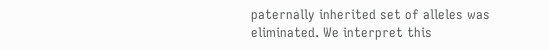paternally inherited set of alleles was eliminated. We interpret this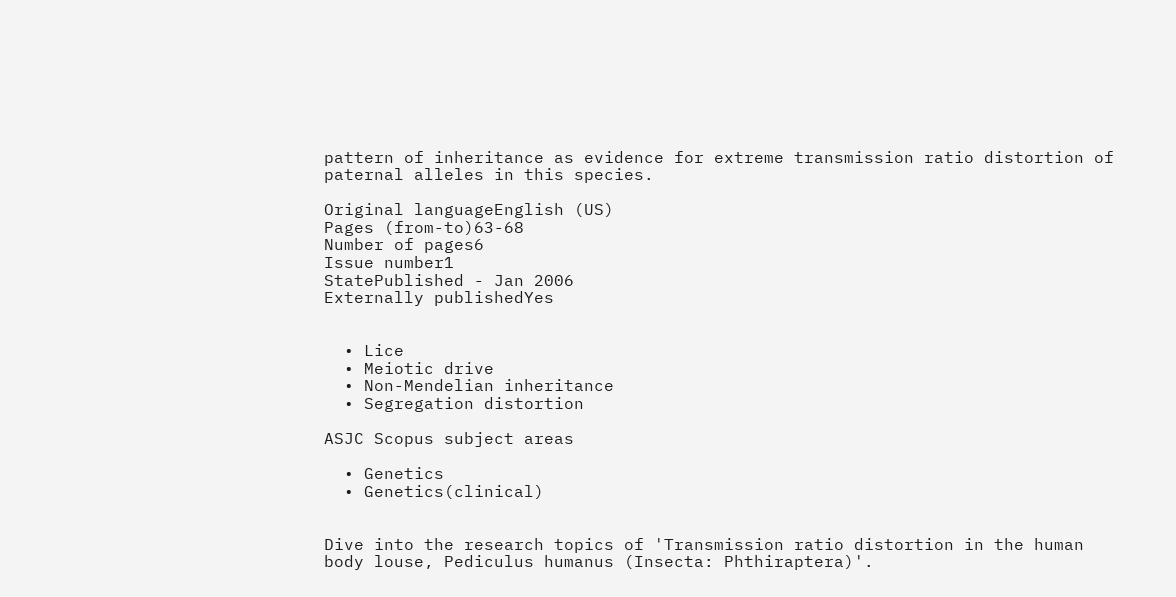pattern of inheritance as evidence for extreme transmission ratio distortion of paternal alleles in this species.

Original languageEnglish (US)
Pages (from-to)63-68
Number of pages6
Issue number1
StatePublished - Jan 2006
Externally publishedYes


  • Lice
  • Meiotic drive
  • Non-Mendelian inheritance
  • Segregation distortion

ASJC Scopus subject areas

  • Genetics
  • Genetics(clinical)


Dive into the research topics of 'Transmission ratio distortion in the human body louse, Pediculus humanus (Insecta: Phthiraptera)'.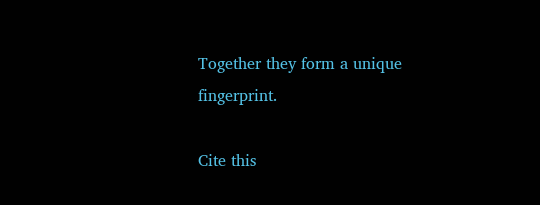Together they form a unique fingerprint.

Cite this